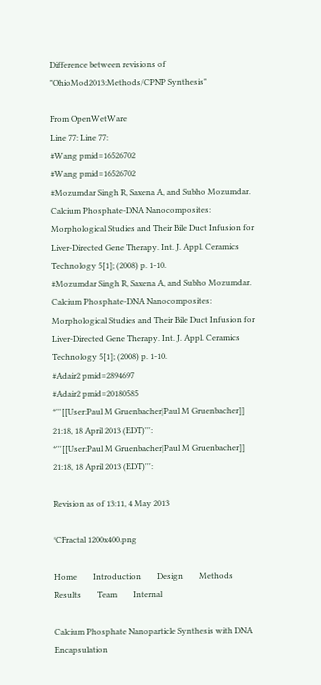Difference between revisions of "OhioMod2013:Methods/CPNP Synthesis"

From OpenWetWare
Line 77: Line 77:
#Wang pmid=16526702
#Wang pmid=16526702
#Mozumdar Singh R, Saxena A, and Subho Mozumdar. Calcium Phosphate-DNA Nanocomposites: Morphological Studies and Their Bile Duct Infusion for Liver-Directed Gene Therapy. Int. J. Appl. Ceramics Technology 5[1]; (2008) p. 1-10.
#Mozumdar Singh R, Saxena A, and Subho Mozumdar. Calcium Phosphate-DNA Nanocomposites: Morphological Studies and Their Bile Duct Infusion for Liver-Directed Gene Therapy. Int. J. Appl. Ceramics Technology 5[1]; (2008) p. 1-10.
#Adair2 pmid=2894697
#Adair2 pmid=20180585
*'''[[User:Paul M Gruenbacher|Paul M Gruenbacher]] 21:18, 18 April 2013 (EDT)''':
*'''[[User:Paul M Gruenbacher|Paul M Gruenbacher]] 21:18, 18 April 2013 (EDT)''':

Revision as of 13:11, 4 May 2013

°CFractal 1200x400.png

Home        Introduction        Design        Methods        Results        Team        Internal

Calcium Phosphate Nanoparticle Synthesis with DNA Encapsulation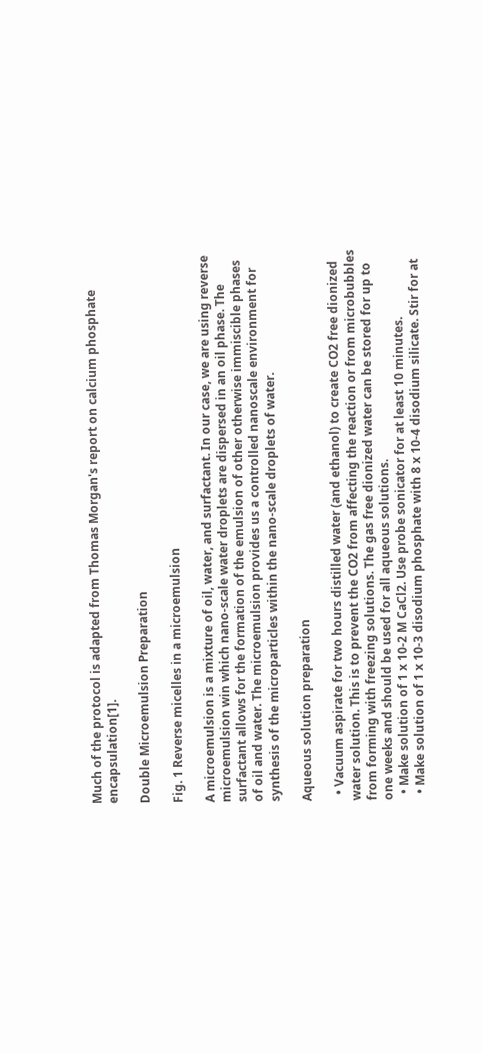Much of the protocol is adapted from Thomas Morgan's report on calcium phosphate encapsulation[1].

Double Microemulsion Preparation

Fig. 1 Reverse micelles in a microemulsion

A microemulsion is a mixture of oil, water, and surfactant. In our case, we are using reverse microemulsion win which nano-scale water droplets are dispersed in an oil phase. The surfactant allows for the formation of the emulsion of other otherwise immiscible phases of oil and water. The microemulsion provides us a controlled nanoscale environment for synthesis of the microparticles within the nano-scale droplets of water.

Aqueous solution preparation

  • Vacuum aspirate for two hours distilled water (and ethanol) to create CO2 free dionized water solution. This is to prevent the CO2 from affecting the reaction or from microbubbles from forming with freezing solutions. The gas free dionized water can be stored for up to one weeks and should be used for all aqueous solutions.
  • Make solution of 1 x 10-2 M CaCl2. Use probe sonicator for at least 10 minutes.
  • Make solution of 1 x 10-3 disodium phosphate with 8 x 10-4 disodium silicate. Stir for at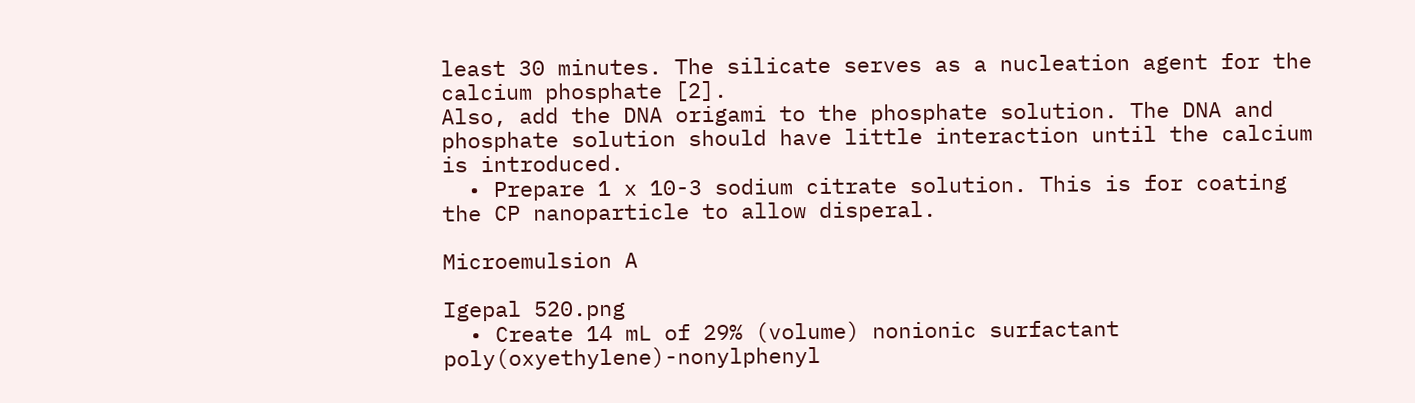least 30 minutes. The silicate serves as a nucleation agent for the calcium phosphate [2].
Also, add the DNA origami to the phosphate solution. The DNA and phosphate solution should have little interaction until the calcium is introduced.
  • Prepare 1 x 10-3 sodium citrate solution. This is for coating the CP nanoparticle to allow disperal.

Microemulsion A

Igepal 520.png
  • Create 14 mL of 29% (volume) nonionic surfactant poly(oxyethylene)-nonylphenyl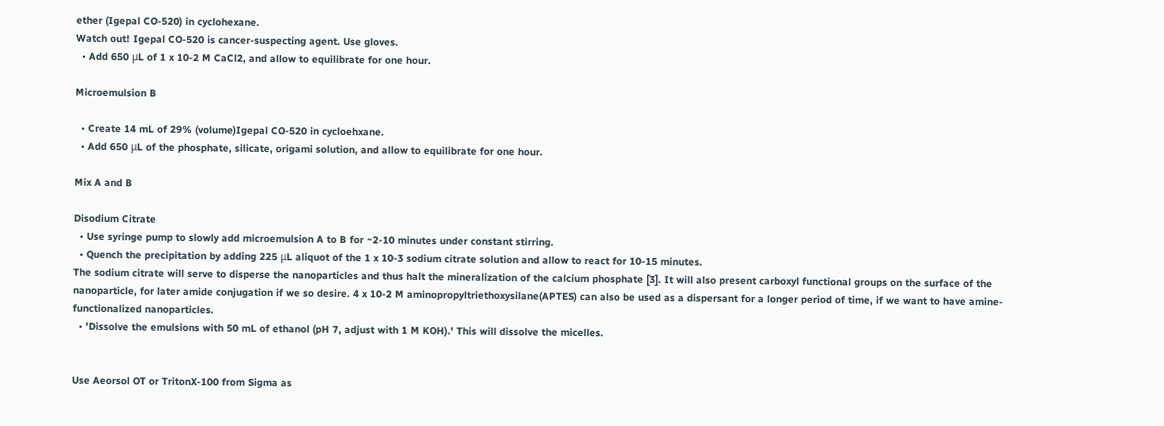ether (Igepal CO-520) in cyclohexane.
Watch out! Igepal CO-520 is cancer-suspecting agent. Use gloves.
  • Add 650 μL of 1 x 10-2 M CaCl2, and allow to equilibrate for one hour.

Microemulsion B

  • Create 14 mL of 29% (volume)Igepal CO-520 in cycloehxane.
  • Add 650 μL of the phosphate, silicate, origami solution, and allow to equilibrate for one hour.

Mix A and B

Disodium Citrate
  • Use syringe pump to slowly add microemulsion A to B for ~2-10 minutes under constant stirring.
  • Quench the precipitation by adding 225 μL aliquot of the 1 x 10-3 sodium citrate solution and allow to react for 10-15 minutes.
The sodium citrate will serve to disperse the nanoparticles and thus halt the mineralization of the calcium phosphate [3]. It will also present carboxyl functional groups on the surface of the nanoparticle, for later amide conjugation if we so desire. 4 x 10-2 M aminopropyltriethoxysilane(APTES) can also be used as a dispersant for a longer period of time, if we want to have amine-functionalized nanoparticles.
  • 'Dissolve the emulsions with 50 mL of ethanol (pH 7, adjust with 1 M KOH).' This will dissolve the micelles.


Use Aeorsol OT or TritonX-100 from Sigma as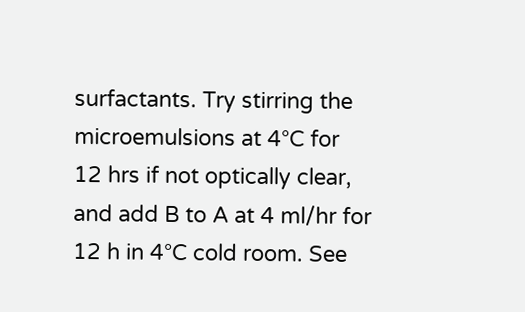surfactants. Try stirring the microemulsions at 4°C for 12 hrs if not optically clear, and add B to A at 4 ml/hr for 12 h in 4°C cold room. See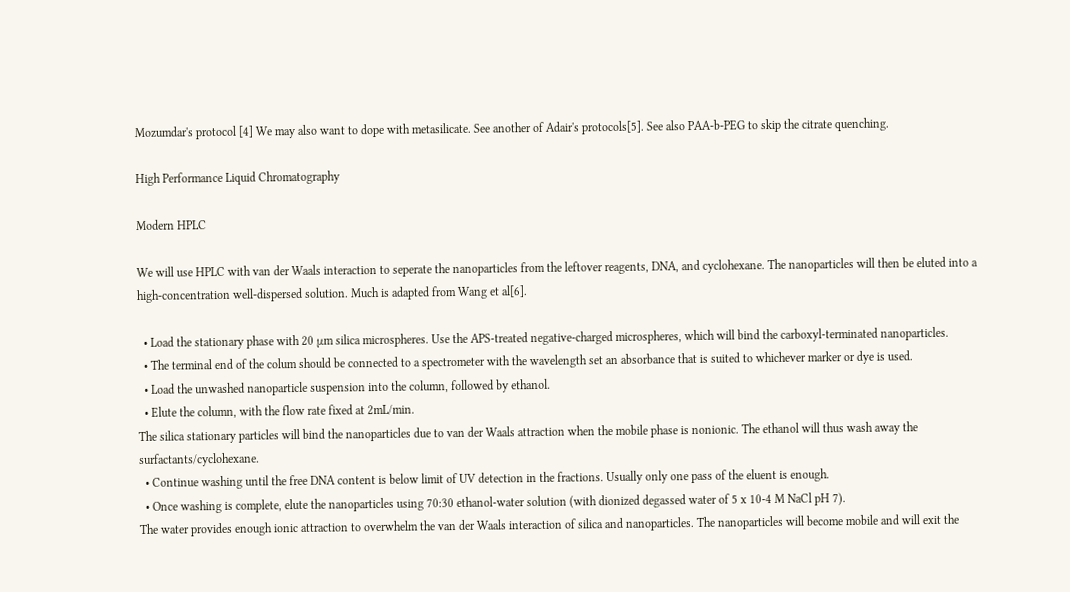Mozumdar's protocol [4] We may also want to dope with metasilicate. See another of Adair's protocols[5]. See also PAA-b-PEG to skip the citrate quenching.

High Performance Liquid Chromatography

Modern HPLC

We will use HPLC with van der Waals interaction to seperate the nanoparticles from the leftover reagents, DNA, and cyclohexane. The nanoparticles will then be eluted into a high-concentration well-dispersed solution. Much is adapted from Wang et al[6].

  • Load the stationary phase with 20 μm silica microspheres. Use the APS-treated negative-charged microspheres, which will bind the carboxyl-terminated nanoparticles.
  • The terminal end of the colum should be connected to a spectrometer with the wavelength set an absorbance that is suited to whichever marker or dye is used.
  • Load the unwashed nanoparticle suspension into the column, followed by ethanol.
  • Elute the column, with the flow rate fixed at 2mL/min.
The silica stationary particles will bind the nanoparticles due to van der Waals attraction when the mobile phase is nonionic. The ethanol will thus wash away the surfactants/cyclohexane.
  • Continue washing until the free DNA content is below limit of UV detection in the fractions. Usually only one pass of the eluent is enough.
  • Once washing is complete, elute the nanoparticles using 70:30 ethanol-water solution (with dionized degassed water of 5 x 10-4 M NaCl pH 7).
The water provides enough ionic attraction to overwhelm the van der Waals interaction of silica and nanoparticles. The nanoparticles will become mobile and will exit the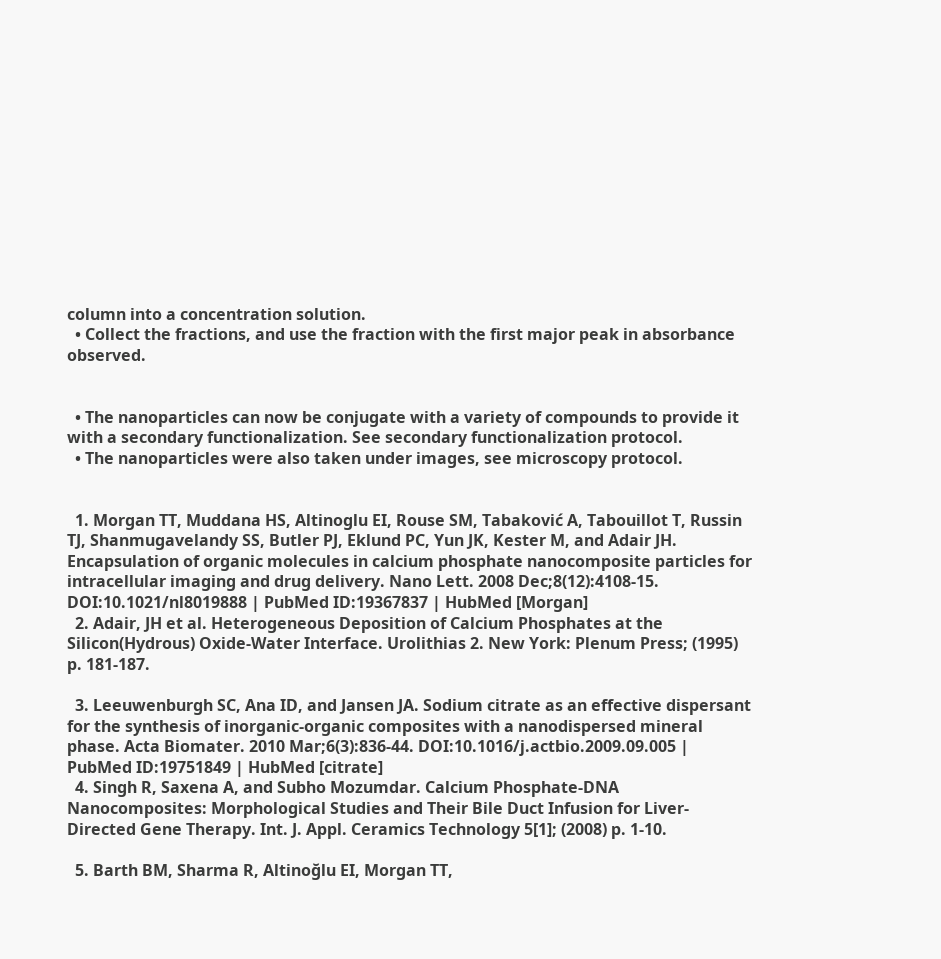column into a concentration solution.
  • Collect the fractions, and use the fraction with the first major peak in absorbance observed.


  • The nanoparticles can now be conjugate with a variety of compounds to provide it with a secondary functionalization. See secondary functionalization protocol.
  • The nanoparticles were also taken under images, see microscopy protocol.


  1. Morgan TT, Muddana HS, Altinoglu EI, Rouse SM, Tabaković A, Tabouillot T, Russin TJ, Shanmugavelandy SS, Butler PJ, Eklund PC, Yun JK, Kester M, and Adair JH. Encapsulation of organic molecules in calcium phosphate nanocomposite particles for intracellular imaging and drug delivery. Nano Lett. 2008 Dec;8(12):4108-15. DOI:10.1021/nl8019888 | PubMed ID:19367837 | HubMed [Morgan]
  2. Adair, JH et al. Heterogeneous Deposition of Calcium Phosphates at the Silicon(Hydrous) Oxide-Water Interface. Urolithias 2. New York: Plenum Press; (1995) p. 181-187.

  3. Leeuwenburgh SC, Ana ID, and Jansen JA. Sodium citrate as an effective dispersant for the synthesis of inorganic-organic composites with a nanodispersed mineral phase. Acta Biomater. 2010 Mar;6(3):836-44. DOI:10.1016/j.actbio.2009.09.005 | PubMed ID:19751849 | HubMed [citrate]
  4. Singh R, Saxena A, and Subho Mozumdar. Calcium Phosphate-DNA Nanocomposites: Morphological Studies and Their Bile Duct Infusion for Liver-Directed Gene Therapy. Int. J. Appl. Ceramics Technology 5[1]; (2008) p. 1-10.

  5. Barth BM, Sharma R, Altinoğlu EI, Morgan TT,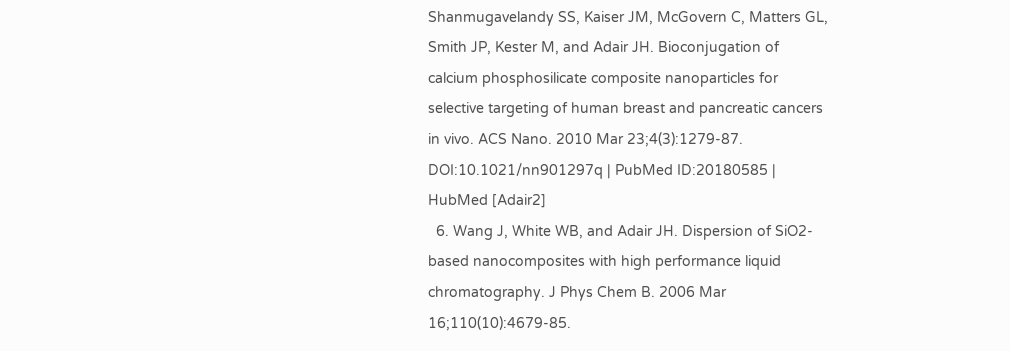Shanmugavelandy SS, Kaiser JM, McGovern C, Matters GL, Smith JP, Kester M, and Adair JH. Bioconjugation of calcium phosphosilicate composite nanoparticles for selective targeting of human breast and pancreatic cancers in vivo. ACS Nano. 2010 Mar 23;4(3):1279-87. DOI:10.1021/nn901297q | PubMed ID:20180585 | HubMed [Adair2]
  6. Wang J, White WB, and Adair JH. Dispersion of SiO2-based nanocomposites with high performance liquid chromatography. J Phys Chem B. 2006 Mar 16;110(10):4679-85.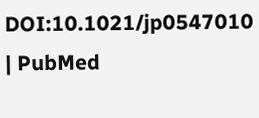DOI:10.1021/jp0547010 | PubMed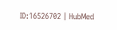ID:16526702 | HubMed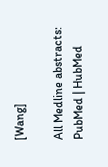[Wang]

All Medline abstracts: PubMed | HubMed